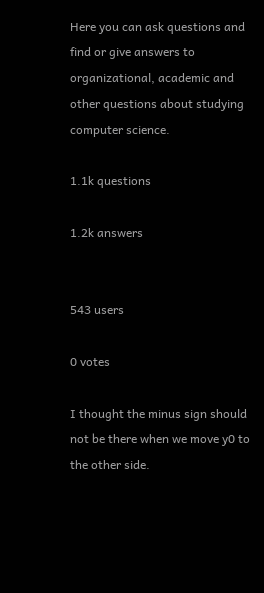Here you can ask questions and find or give answers to organizational, academic and other questions about studying computer science.

1.1k questions

1.2k answers


543 users

0 votes

I thought the minus sign should not be there when we move y0 to the other side.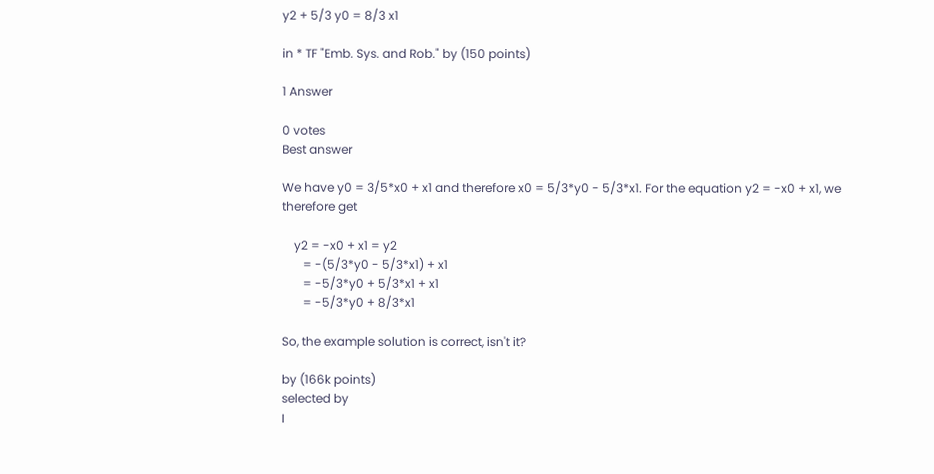y2 + 5/3 y0 = 8/3 x1

in * TF "Emb. Sys. and Rob." by (150 points)

1 Answer

0 votes
Best answer

We have y0 = 3/5*x0 + x1 and therefore x0 = 5/3*y0 - 5/3*x1. For the equation y2 = -x0 + x1, we therefore get

    y2 = -x0 + x1 = y2
       = -(5/3*y0 - 5/3*x1) + x1
       = -5/3*y0 + 5/3*x1 + x1
       = -5/3*y0 + 8/3*x1

So, the example solution is correct, isn't it?

by (166k points)
selected by
I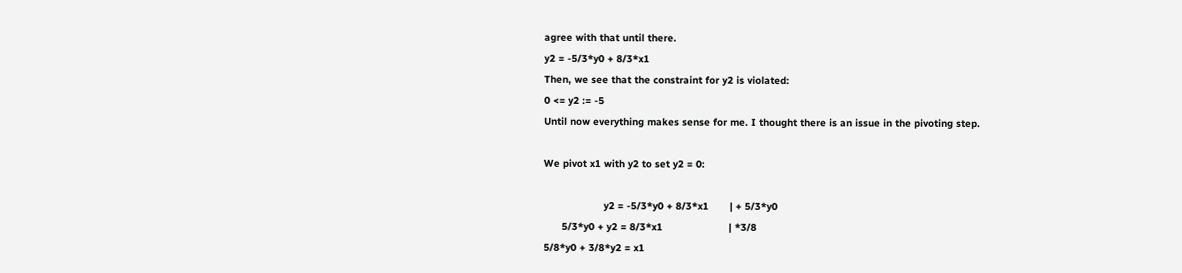agree with that until there.
y2 = -5/3*y0 + 8/3*x1
Then, we see that the constraint for y2 is violated:
0 <= y2 := -5
Until now everything makes sense for me. I thought there is an issue in the pivoting step.

We pivot x1 with y2 to set y2 = 0:

                    y2 = -5/3*y0 + 8/3*x1       | + 5/3*y0
      5/3*y0 + y2 = 8/3*x1                      | *3/8
5/8*y0 + 3/8*y2 = x1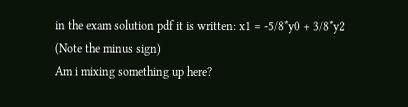in the exam solution pdf it is written: x1 = -5/8*y0 + 3/8*y2 (Note the minus sign)
Am i mixing something up here?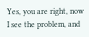Yes, you are right, now I see the problem, and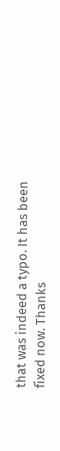that was indeed a typo. It has been fixed now. Thanks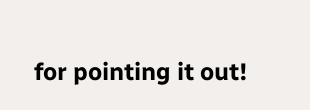for pointing it out!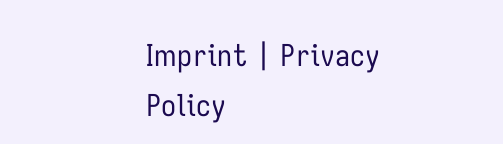Imprint | Privacy Policy